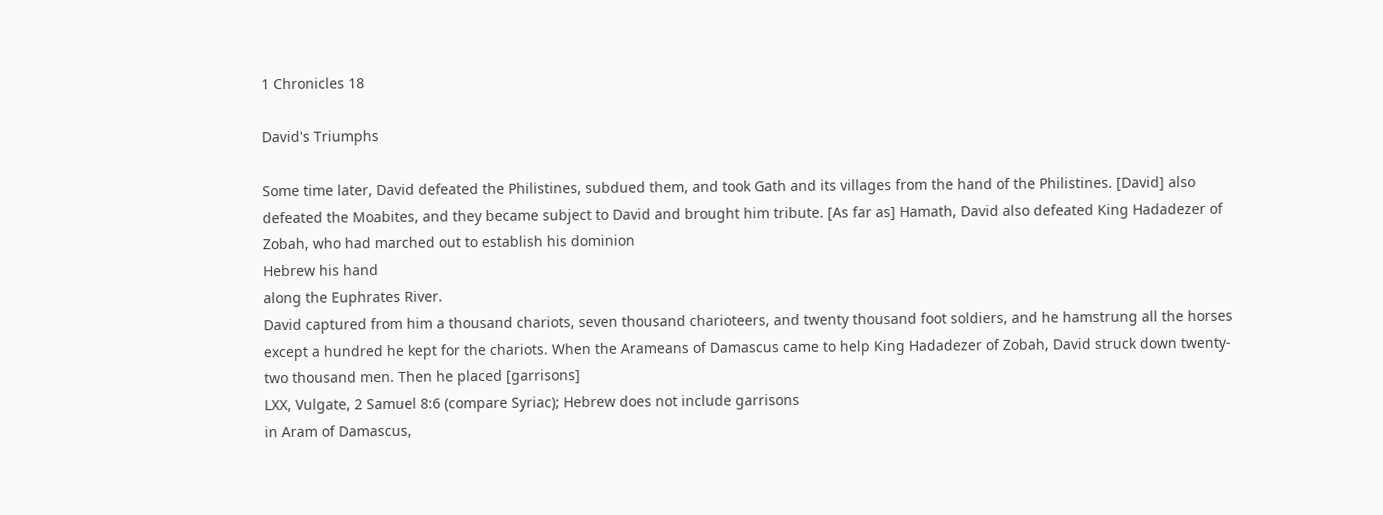1 Chronicles 18

David's Triumphs

Some time later, David defeated the Philistines, subdued them, and took Gath and its villages from the hand of the Philistines. [David] also defeated the Moabites, and they became subject to David and brought him tribute. [As far as] Hamath, David also defeated King Hadadezer of Zobah, who had marched out to establish his dominion
Hebrew his hand
along the Euphrates River.
David captured from him a thousand chariots, seven thousand charioteers, and twenty thousand foot soldiers, and he hamstrung all the horses except a hundred he kept for the chariots. When the Arameans of Damascus came to help King Hadadezer of Zobah, David struck down twenty-two thousand men. Then he placed [garrisons]
LXX, Vulgate, 2 Samuel 8:6 (compare Syriac); Hebrew does not include garrisons
in Aram of Damascus,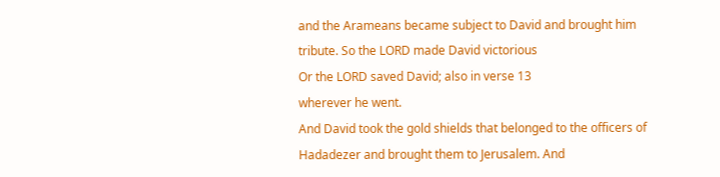and the Arameans became subject to David and brought him tribute. So the LORD made David victorious
Or the LORD saved David; also in verse 13
wherever he went.
And David took the gold shields that belonged to the officers of Hadadezer and brought them to Jerusalem. And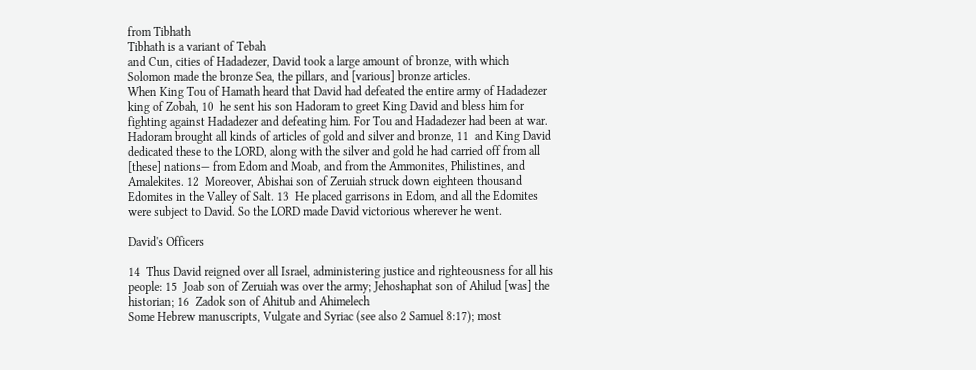from Tibhath
Tibhath is a variant of Tebah
and Cun, cities of Hadadezer, David took a large amount of bronze, with which Solomon made the bronze Sea, the pillars, and [various] bronze articles.
When King Tou of Hamath heard that David had defeated the entire army of Hadadezer king of Zobah, 10  he sent his son Hadoram to greet King David and bless him for fighting against Hadadezer and defeating him. For Tou and Hadadezer had been at war. Hadoram brought all kinds of articles of gold and silver and bronze, 11  and King David dedicated these to the LORD, along with the silver and gold he had carried off from all [these] nations— from Edom and Moab, and from the Ammonites, Philistines, and Amalekites. 12  Moreover, Abishai son of Zeruiah struck down eighteen thousand Edomites in the Valley of Salt. 13  He placed garrisons in Edom, and all the Edomites were subject to David. So the LORD made David victorious wherever he went.

David's Officers

14  Thus David reigned over all Israel, administering justice and righteousness for all his people: 15  Joab son of Zeruiah was over the army; Jehoshaphat son of Ahilud [was] the historian; 16  Zadok son of Ahitub and Ahimelech
Some Hebrew manuscripts, Vulgate and Syriac (see also 2 Samuel 8:17); most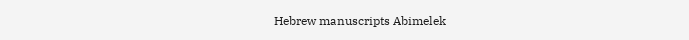Hebrew manuscripts Abimelek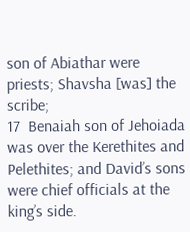son of Abiathar were priests; Shavsha [was] the scribe;
17  Benaiah son of Jehoiada was over the Kerethites and Pelethites; and David’s sons were chief officials at the king’s side.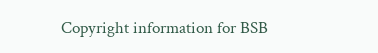Copyright information for BSB